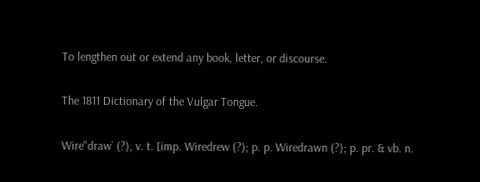To lengthen out or extend any book, letter, or discourse.

The 1811 Dictionary of the Vulgar Tongue.

Wire"draw` (?), v. t. [imp. Wiredrew (?); p. p. Wiredrawn (?); p. pr. & vb. n.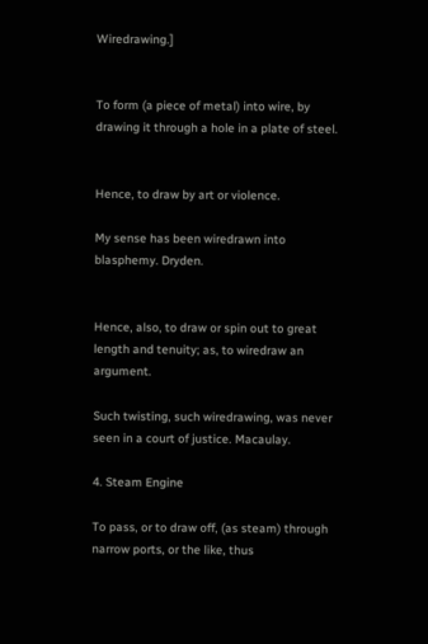Wiredrawing.]


To form (a piece of metal) into wire, by drawing it through a hole in a plate of steel.


Hence, to draw by art or violence.

My sense has been wiredrawn into blasphemy. Dryden.


Hence, also, to draw or spin out to great length and tenuity; as, to wiredraw an argument.

Such twisting, such wiredrawing, was never seen in a court of justice. Macaulay.

4. Steam Engine

To pass, or to draw off, (as steam) through narrow ports, or the like, thus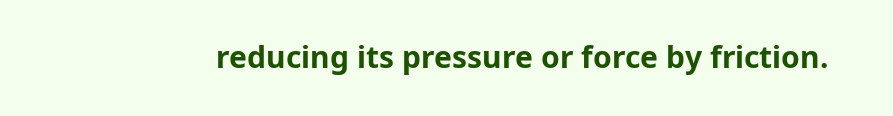reducing its pressure or force by friction.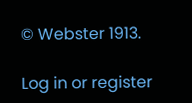© Webster 1913.

Log in or register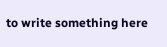to write something here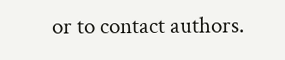or to contact authors.